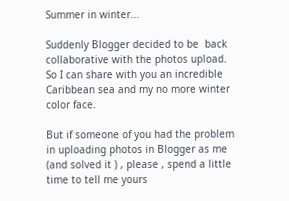Summer in winter...

Suddenly Blogger decided to be  back collaborative with the photos upload.
So I can share with you an incredible Caribbean sea and my no more winter color face.

But if someone of you had the problem in uploading photos in Blogger as me (and solved it ) , please , spend a little time to tell me yours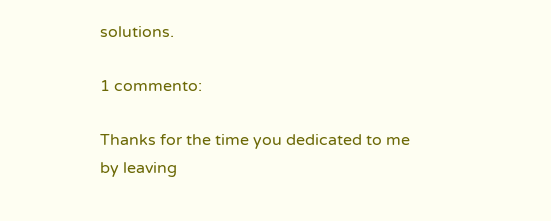solutions.

1 commento:

Thanks for the time you dedicated to me by leaving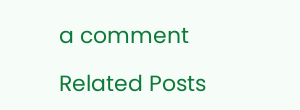a comment

Related Posts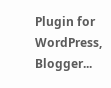Plugin for WordPress, Blogger...